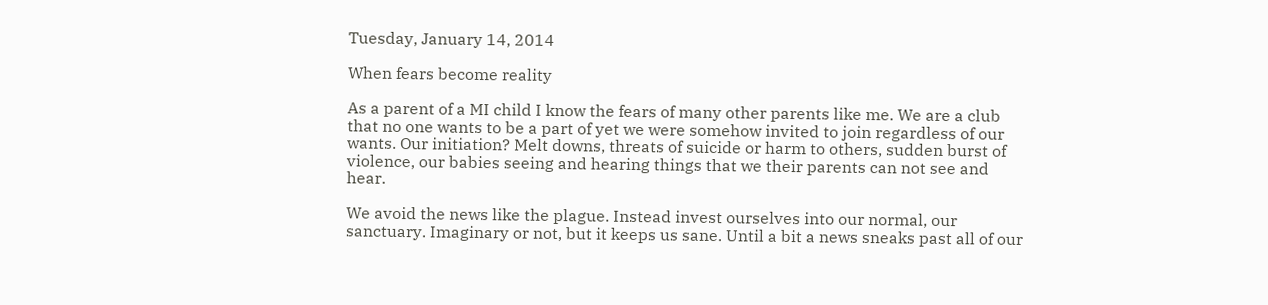Tuesday, January 14, 2014

When fears become reality

As a parent of a MI child I know the fears of many other parents like me. We are a club that no one wants to be a part of yet we were somehow invited to join regardless of our wants. Our initiation? Melt downs, threats of suicide or harm to others, sudden burst of violence, our babies seeing and hearing things that we their parents can not see and hear.

We avoid the news like the plague. Instead invest ourselves into our normal, our sanctuary. Imaginary or not, but it keeps us sane. Until a bit a news sneaks past all of our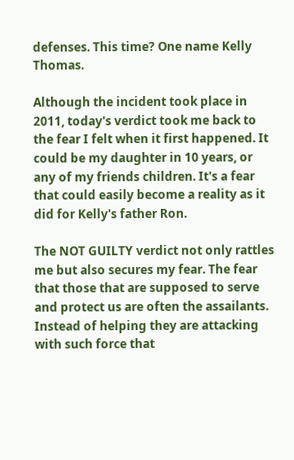defenses. This time? One name Kelly Thomas.

Although the incident took place in 2011, today's verdict took me back to the fear I felt when it first happened. It could be my daughter in 10 years, or any of my friends children. It's a fear that could easily become a reality as it did for Kelly's father Ron.

The NOT GUILTY verdict not only rattles me but also secures my fear. The fear that those that are supposed to serve and protect us are often the assailants. Instead of helping they are attacking with such force that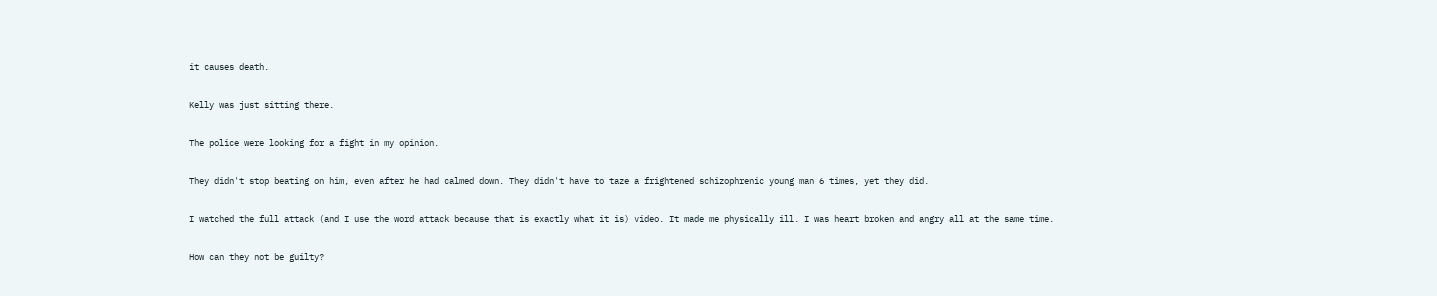it causes death.

Kelly was just sitting there.

The police were looking for a fight in my opinion.

They didn't stop beating on him, even after he had calmed down. They didn't have to taze a frightened schizophrenic young man 6 times, yet they did.

I watched the full attack (and I use the word attack because that is exactly what it is) video. It made me physically ill. I was heart broken and angry all at the same time.

How can they not be guilty?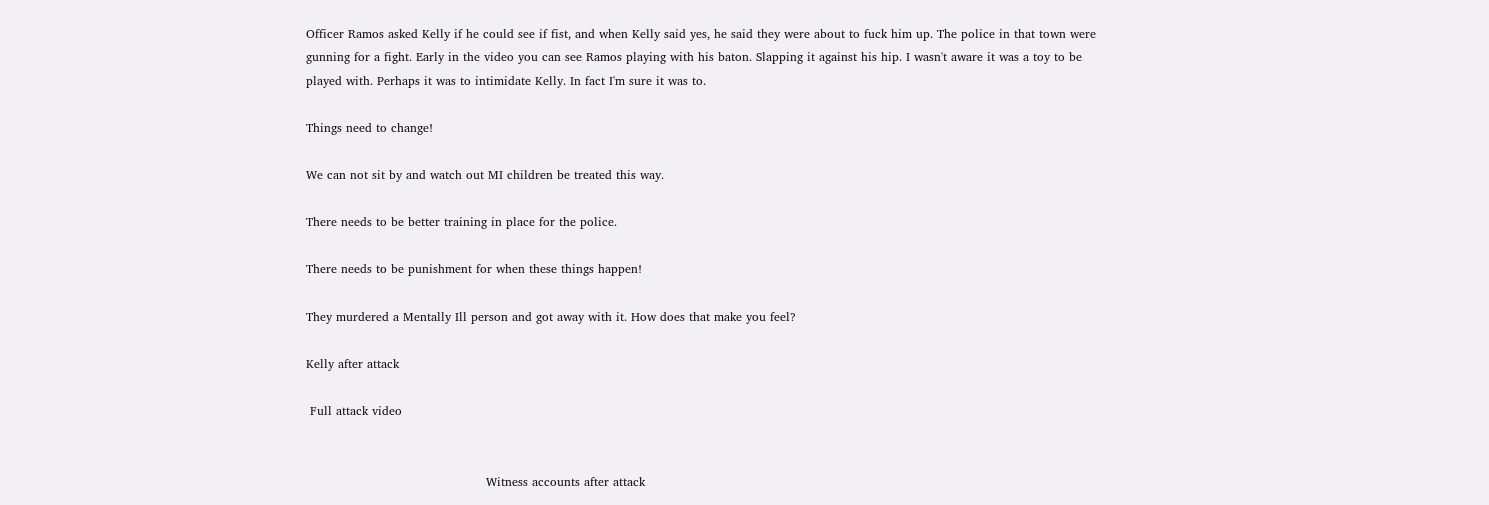Officer Ramos asked Kelly if he could see if fist, and when Kelly said yes, he said they were about to fuck him up. The police in that town were gunning for a fight. Early in the video you can see Ramos playing with his baton. Slapping it against his hip. I wasn't aware it was a toy to be played with. Perhaps it was to intimidate Kelly. In fact I'm sure it was to.

Things need to change!

We can not sit by and watch out MI children be treated this way.

There needs to be better training in place for the police.

There needs to be punishment for when these things happen!

They murdered a Mentally Ill person and got away with it. How does that make you feel?

Kelly after attack

 Full attack video


                                             Witness accounts after attack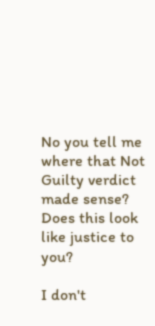No you tell me where that Not Guilty verdict made sense? Does this look like justice to you?

I don't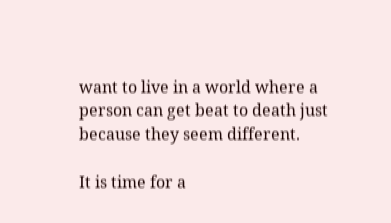want to live in a world where a person can get beat to death just because they seem different.

It is time for a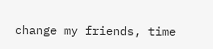change my friends, time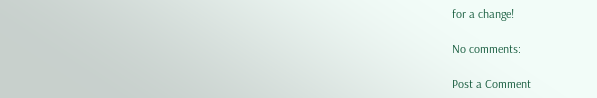for a change!

No comments:

Post a Comment